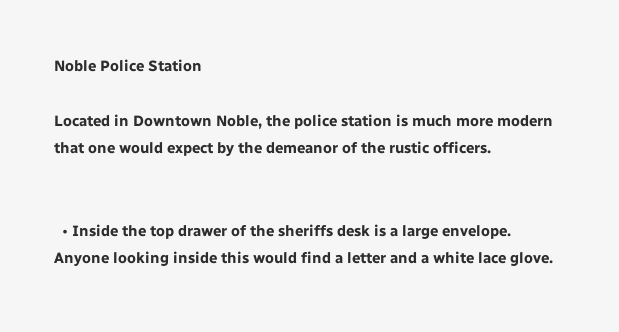Noble Police Station

Located in Downtown Noble, the police station is much more modern that one would expect by the demeanor of the rustic officers.


  • Inside the top drawer of the sheriffs desk is a large envelope. Anyone looking inside this would find a letter and a white lace glove.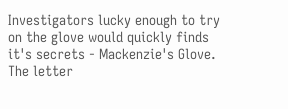Investigators lucky enough to try on the glove would quickly finds it's secrets - Mackenzie's Glove. The letter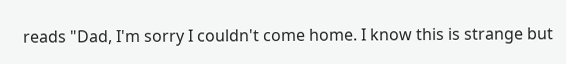reads "Dad, I'm sorry I couldn't come home. I know this is strange but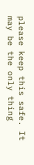please keep this safe. It may be the only thing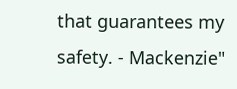that guarantees my safety. - Mackenzie"